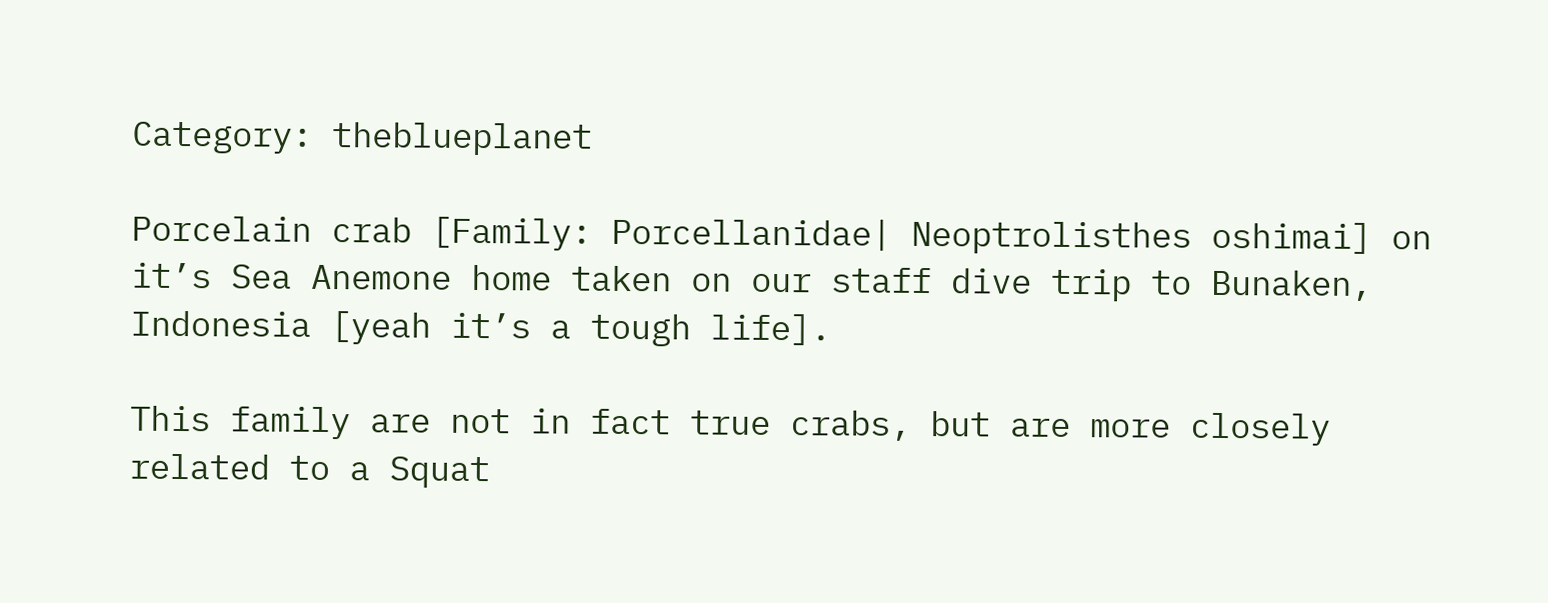Category: theblueplanet

Porcelain crab [Family: Porcellanidae| Neoptrolisthes oshimai] on it’s Sea Anemone home taken on our staff dive trip to Bunaken, Indonesia [yeah it’s a tough life].

This family are not in fact true crabs, but are more closely related to a Squat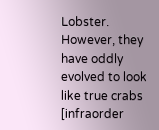Lobster. However, they have oddly evolved to look like true crabs [infraorder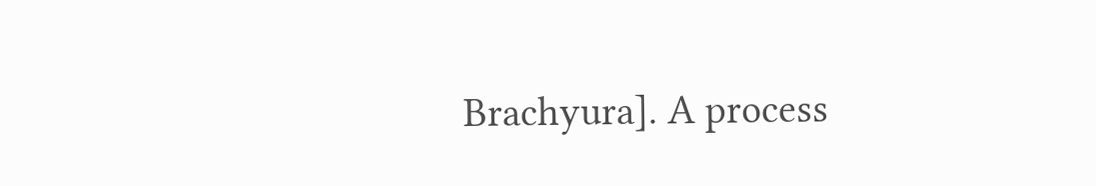Brachyura]. A process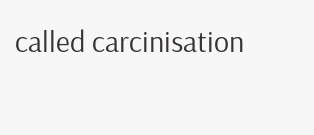called carcinisation